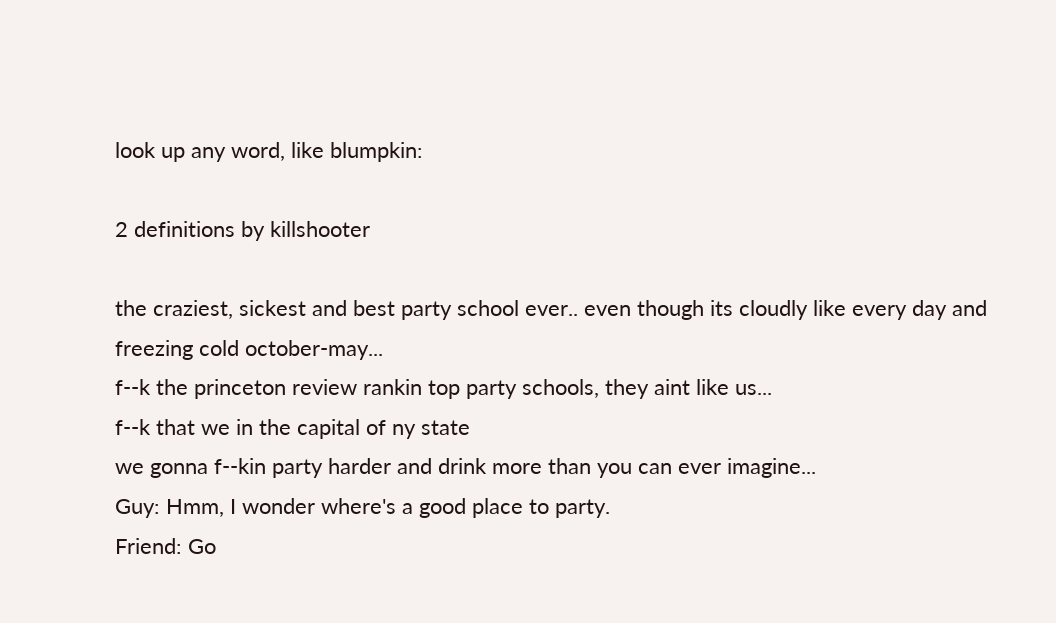look up any word, like blumpkin:

2 definitions by killshooter

the craziest, sickest and best party school ever.. even though its cloudly like every day and freezing cold october-may...
f--k the princeton review rankin top party schools, they aint like us...
f--k that we in the capital of ny state
we gonna f--kin party harder and drink more than you can ever imagine...
Guy: Hmm, I wonder where's a good place to party.
Friend: Go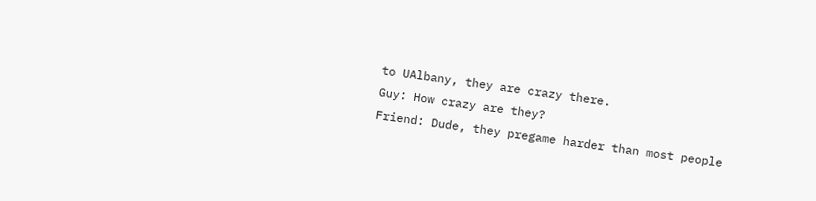to UAlbany, they are crazy there.
Guy: How crazy are they?
Friend: Dude, they pregame harder than most people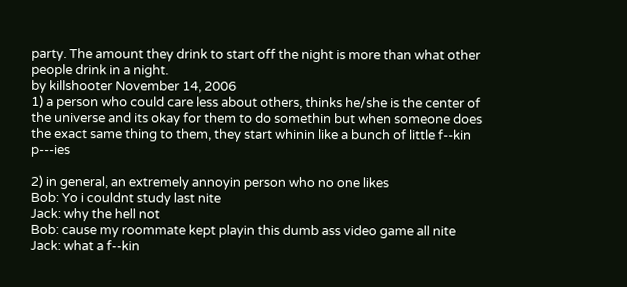party. The amount they drink to start off the night is more than what other people drink in a night.
by killshooter November 14, 2006
1) a person who could care less about others, thinks he/she is the center of the universe and its okay for them to do somethin but when someone does the exact same thing to them, they start whinin like a bunch of little f--kin p---ies

2) in general, an extremely annoyin person who no one likes
Bob: Yo i couldnt study last nite
Jack: why the hell not
Bob: cause my roommate kept playin this dumb ass video game all nite
Jack: what a f--kin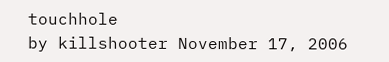touchhole
by killshooter November 17, 2006